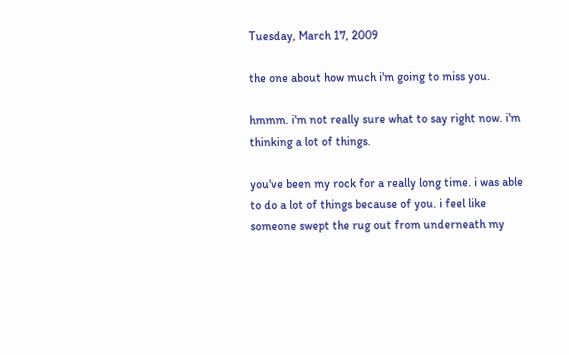Tuesday, March 17, 2009

the one about how much i'm going to miss you.

hmmm. i'm not really sure what to say right now. i'm thinking a lot of things.

you've been my rock for a really long time. i was able to do a lot of things because of you. i feel like someone swept the rug out from underneath my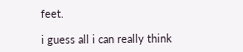feet.

i guess all i can really think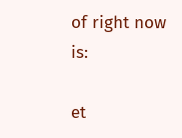of right now is:

et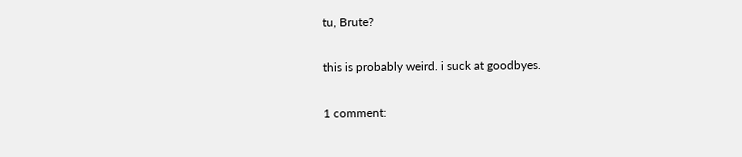tu, Brute?

this is probably weird. i suck at goodbyes.

1 comment: